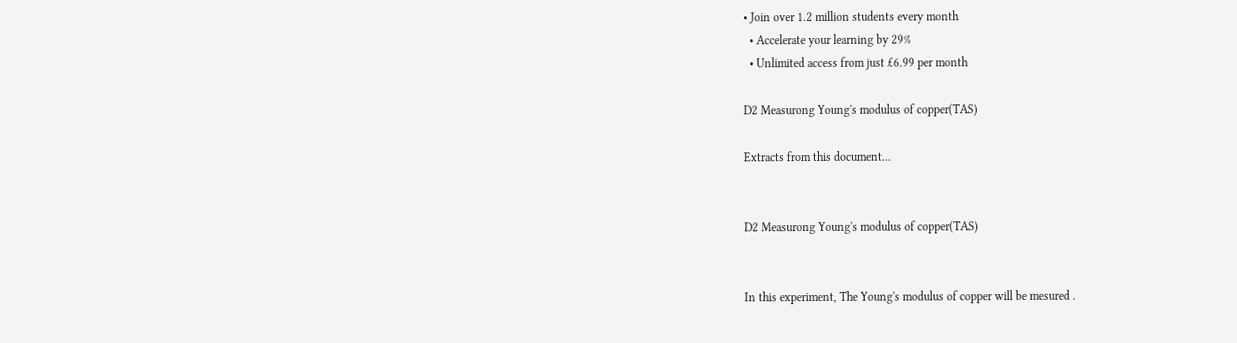• Join over 1.2 million students every month
  • Accelerate your learning by 29%
  • Unlimited access from just £6.99 per month

D2 Measurong Young's modulus of copper(TAS)

Extracts from this document...


D2 Measurong Young's modulus of copper(TAS)


In this experiment, The Young's modulus of copper will be mesured .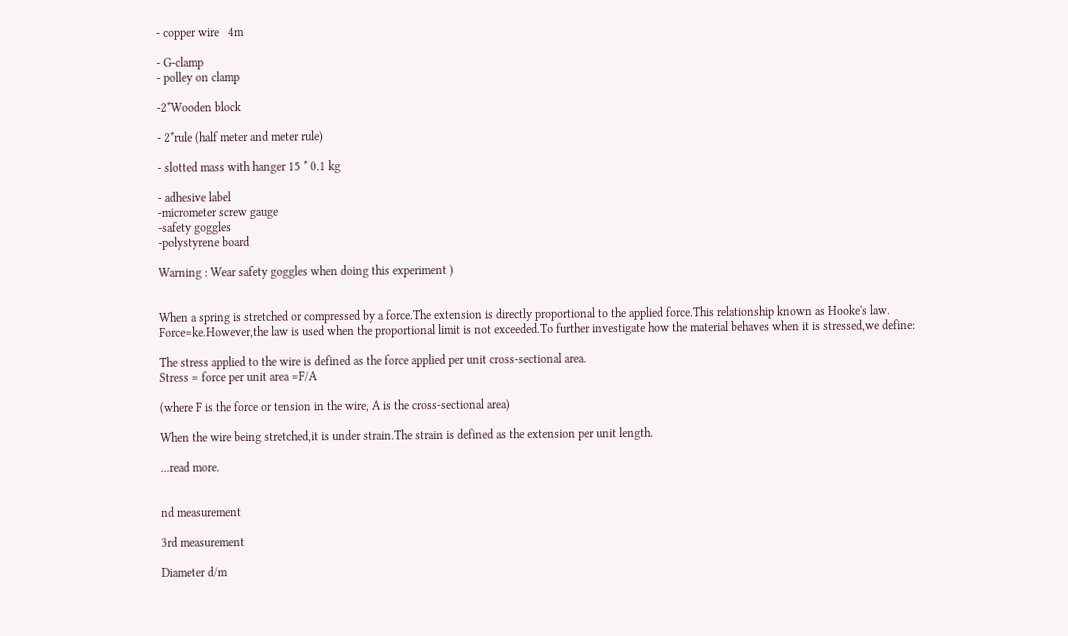- copper wire   4m

- G-clamp
- polley on clamp

-2*Wooden block

- 2*rule (half meter and meter rule)

- slotted mass with hanger 15 * 0.1 kg

- adhesive label
-micrometer screw gauge
-safety goggles
-polystyrene board

Warning : Wear safety goggles when doing this experiment )


When a spring is stretched or compressed by a force.The extension is directly proportional to the applied force.This relationship known as Hooke's law.
Force=ke.However,the law is used when the proportional limit is not exceeded.To further investigate how the material behaves when it is stressed,we define:

The stress applied to the wire is defined as the force applied per unit cross-sectional area.
Stress = force per unit area =F/A

(where F is the force or tension in the wire, A is the cross-sectional area)

When the wire being stretched,it is under strain.The strain is defined as the extension per unit length.

...read more.


nd measurement

3rd measurement

Diameter d/m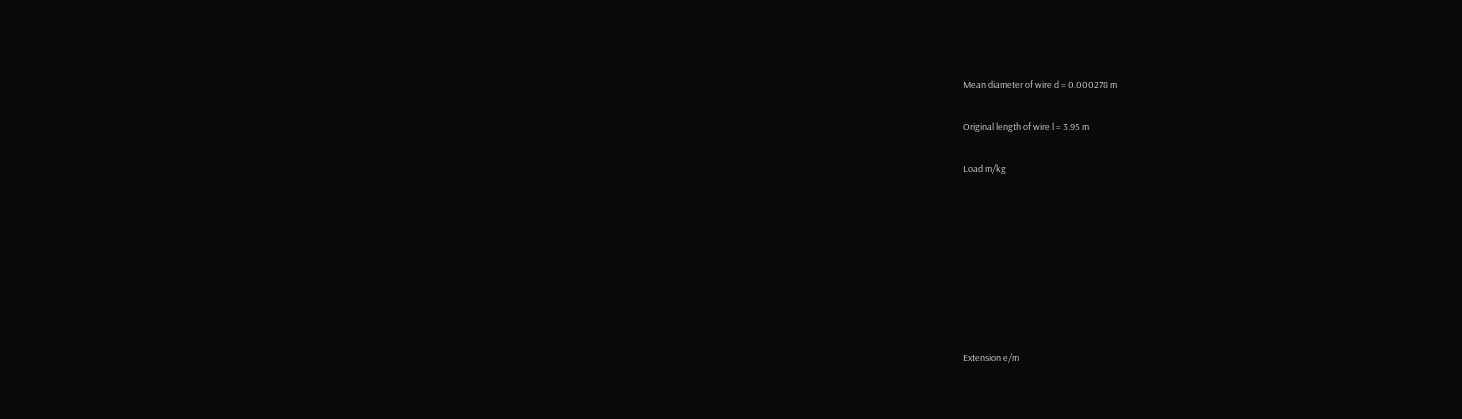Mean diameter of wire d = 0.000278 m

Original length of wire l = 3.95 m

Load m/kg








Extension e/m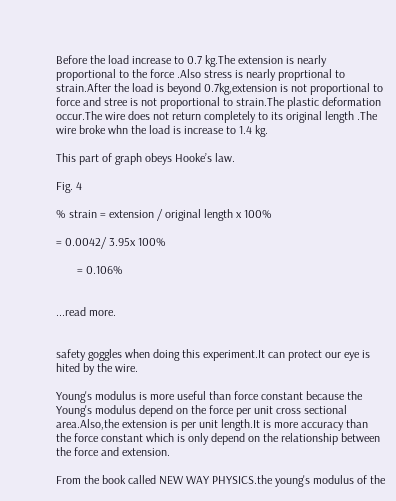Before the load increase to 0.7 kg.The extension is nearly proportional to the force .Also stress is nearly proprtional to strain.After the load is beyond 0.7kg,extension is not proportional to force and stree is not proportional to strain.The plastic deformation occur.The wire does not return completely to its original length .The wire broke whn the load is increase to 1.4 kg.

This part of graph obeys Hooke’s law.

Fig. 4

% strain = extension / original length x 100%

= 0.0042/ 3.95x 100%

       = 0.106%


...read more.


safety goggles when doing this experiment.It can protect our eye is hited by the wire.

Young's modulus is more useful than force constant because the Young's modulus depend on the force per unit cross sectional area.Also,the extension is per unit length.It is more accuracy than the force constant which is only depend on the relationship between the force and extension.

From the book called NEW WAY PHYSICS.the young's modulus of the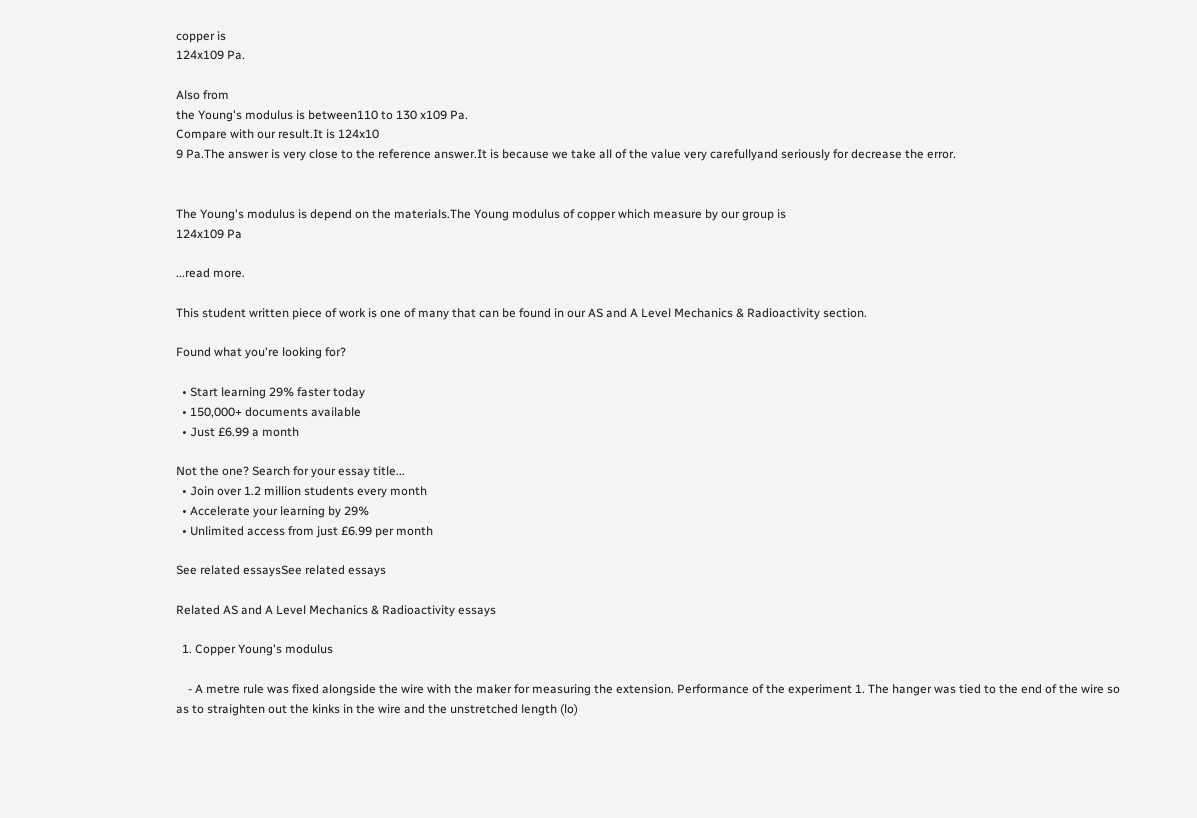copper is
124x109 Pa.

Also from
the Young's modulus is between110 to 130 x109 Pa.
Compare with our result.It is 124x10
9 Pa.The answer is very close to the reference answer.It is because we take all of the value very carefullyand seriously for decrease the error.


The Young's modulus is depend on the materials.The Young modulus of copper which measure by our group is
124x109 Pa

...read more.

This student written piece of work is one of many that can be found in our AS and A Level Mechanics & Radioactivity section.

Found what you're looking for?

  • Start learning 29% faster today
  • 150,000+ documents available
  • Just £6.99 a month

Not the one? Search for your essay title...
  • Join over 1.2 million students every month
  • Accelerate your learning by 29%
  • Unlimited access from just £6.99 per month

See related essaysSee related essays

Related AS and A Level Mechanics & Radioactivity essays

  1. Copper Young's modulus

    - A metre rule was fixed alongside the wire with the maker for measuring the extension. Performance of the experiment 1. The hanger was tied to the end of the wire so as to straighten out the kinks in the wire and the unstretched length (lo)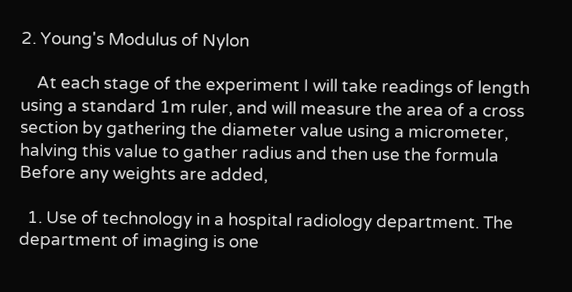2. Young's Modulus of Nylon

    At each stage of the experiment I will take readings of length using a standard 1m ruler, and will measure the area of a cross section by gathering the diameter value using a micrometer, halving this value to gather radius and then use the formula Before any weights are added,

  1. Use of technology in a hospital radiology department. The department of imaging is one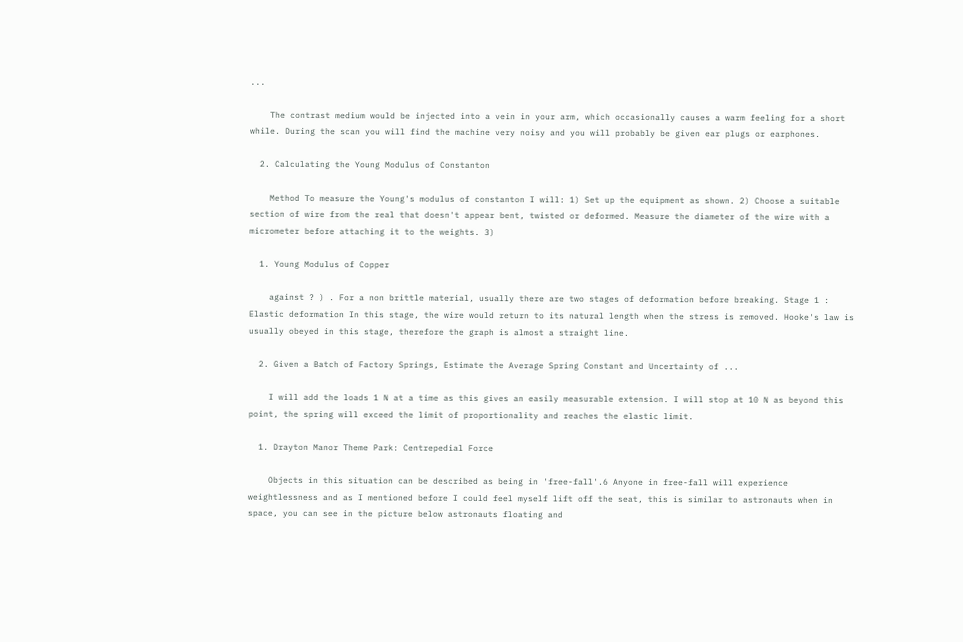...

    The contrast medium would be injected into a vein in your arm, which occasionally causes a warm feeling for a short while. During the scan you will find the machine very noisy and you will probably be given ear plugs or earphones.

  2. Calculating the Young Modulus of Constanton

    Method To measure the Young's modulus of constanton I will: 1) Set up the equipment as shown. 2) Choose a suitable section of wire from the real that doesn't appear bent, twisted or deformed. Measure the diameter of the wire with a micrometer before attaching it to the weights. 3)

  1. Young Modulus of Copper

    against ? ) . For a non brittle material, usually there are two stages of deformation before breaking. Stage 1 : Elastic deformation In this stage, the wire would return to its natural length when the stress is removed. Hooke's law is usually obeyed in this stage, therefore the graph is almost a straight line.

  2. Given a Batch of Factory Springs, Estimate the Average Spring Constant and Uncertainty of ...

    I will add the loads 1 N at a time as this gives an easily measurable extension. I will stop at 10 N as beyond this point, the spring will exceed the limit of proportionality and reaches the elastic limit.

  1. Drayton Manor Theme Park: Centrepedial Force

    Objects in this situation can be described as being in 'free-fall'.6 Anyone in free-fall will experience weightlessness and as I mentioned before I could feel myself lift off the seat, this is similar to astronauts when in space, you can see in the picture below astronauts floating and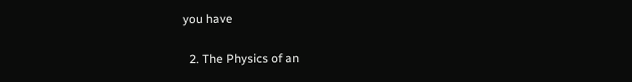you have

  2. The Physics of an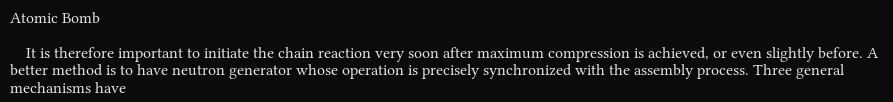Atomic Bomb

    It is therefore important to initiate the chain reaction very soon after maximum compression is achieved, or even slightly before. A better method is to have neutron generator whose operation is precisely synchronized with the assembly process. Three general mechanisms have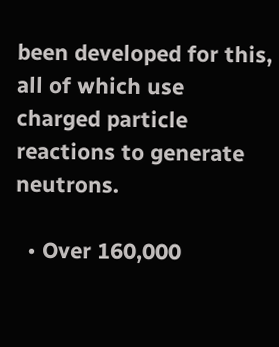been developed for this, all of which use charged particle reactions to generate neutrons.

  • Over 160,000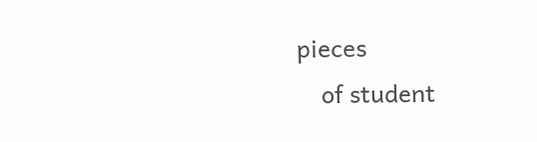pieces
    of student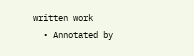written work
  • Annotated by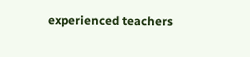experienced teachers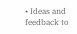• Ideas and feedback to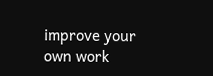improve your own work